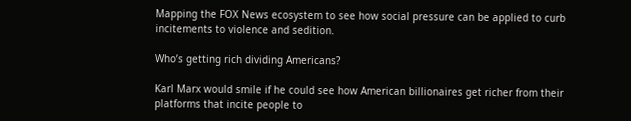Mapping the FOX News ecosystem to see how social pressure can be applied to curb incitements to violence and sedition.

Who’s getting rich dividing Americans?

Karl Marx would smile if he could see how American billionaires get richer from their platforms that incite people to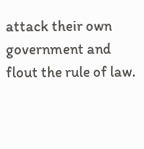attack their own government and flout the rule of law.